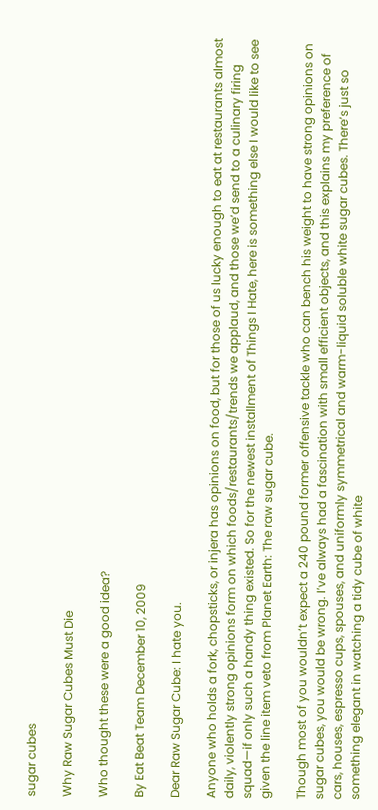sugar cubes

Why Raw Sugar Cubes Must Die

Who thought these were a good idea?

By Eat Beat Team December 10, 2009

Dear Raw Sugar Cube: I hate you.

Anyone who holds a fork, chopsticks, or injera has opinions on food, but for those of us lucky enough to eat at restaurants almost daily, violently strong opinions form on which foods/restaurants/trends we applaud, and those we’d send to a culinary firing squad—if only such a handy thing existed. So for the newest installment of Things I Hate, here is something else I would like to see given the line item veto from Planet Earth: The raw sugar cube.

Though most of you wouldn’t expect a 240 pound former offensive tackle who can bench his weight to have strong opinions on sugar cubes, you would be wrong. I’ve always had a fascination with small efficient objects, and this explains my preference of cars, houses, espresso cups, spouses, and uniformly symmetrical and warm-liquid soluble white sugar cubes. There’s just so something elegant in watching a tidy cube of white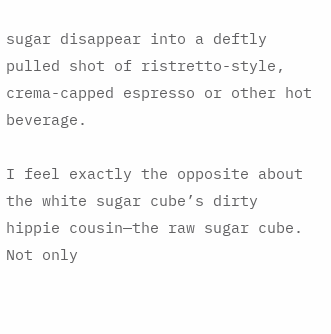sugar disappear into a deftly pulled shot of ristretto-style, crema-capped espresso or other hot beverage.

I feel exactly the opposite about the white sugar cube’s dirty hippie cousin—the raw sugar cube. Not only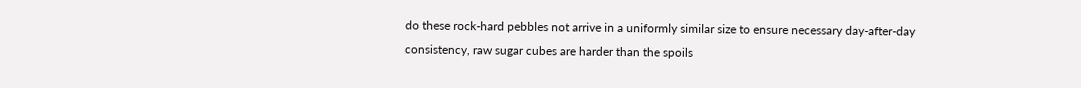do these rock-hard pebbles not arrive in a uniformly similar size to ensure necessary day-after-day consistency, raw sugar cubes are harder than the spoils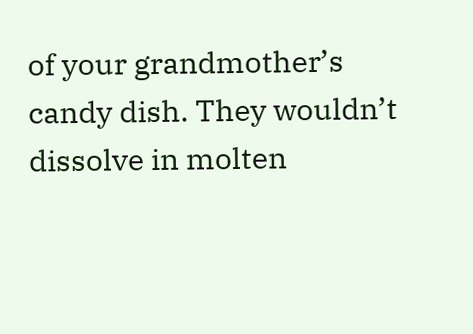of your grandmother’s candy dish. They wouldn’t dissolve in molten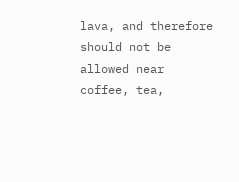lava, and therefore should not be allowed near coffee, tea,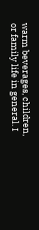warm beverages, children, or family life in general. I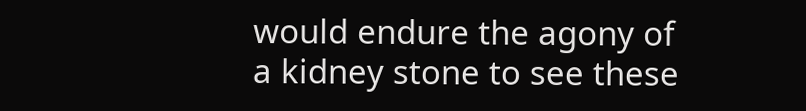would endure the agony of a kidney stone to see these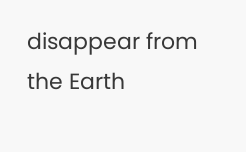disappear from the Earth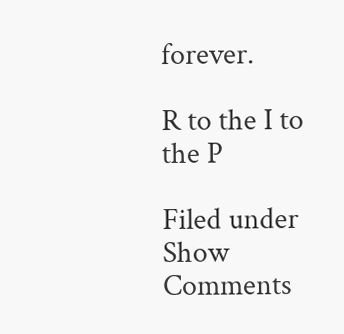forever.

R to the I to the P

Filed under
Show Comments